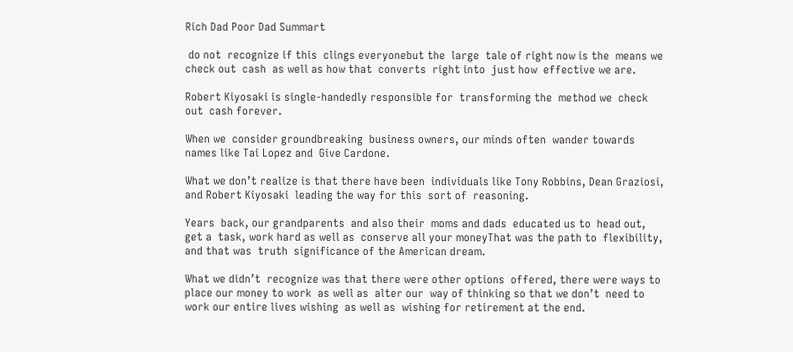Rich Dad Poor Dad Summart

 do not  recognize if this  clings everyonebut the  large  tale of right now is the  means we  check out  cash  as well as how that  converts  right into  just how  effective we are.

Robert Kiyosaki is single-handedly responsible for  transforming the  method we  check out  cash forever.

When we  consider groundbreaking  business owners, our minds often  wander towards names like Tai Lopez and  Give Cardone.

What we don’t realize is that there have been  individuals like Tony Robbins, Dean Graziosi, and Robert Kiyosaki  leading the way for this  sort of  reasoning.

Years  back, our grandparents  and also their  moms and dads  educated us to  head out, get a  task, work hard as well as  conserve all your moneyThat was the path to  flexibility, and that was  truth  significance of the American dream.

What we didn’t  recognize was that there were other options  offered, there were ways to  place our money to work  as well as  alter our  way of thinking so that we don’t  need to work our entire lives wishing  as well as  wishing for retirement at the end.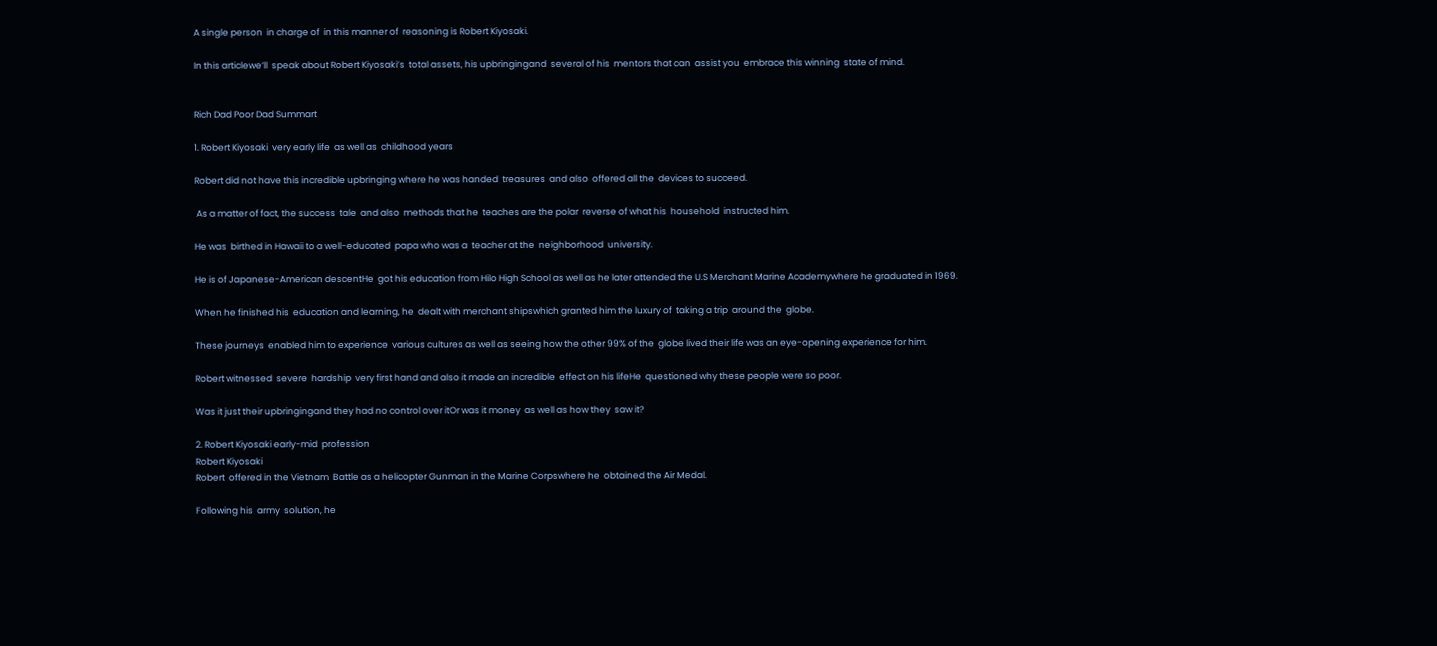A single person  in charge of  in this manner of  reasoning is Robert Kiyosaki.

In this articlewe‘ll  speak about Robert Kiyosaki’s  total assets, his upbringingand  several of his  mentors that can  assist you  embrace this winning  state of mind.


Rich Dad Poor Dad Summart

1. Robert Kiyosaki  very early life  as well as  childhood years

Robert did not have this incredible upbringing where he was handed  treasures  and also  offered all the  devices to succeed.

 As a matter of fact, the success  tale  and also  methods that he  teaches are the polar  reverse of what his  household  instructed him.

He was  birthed in Hawaii to a well-educated  papa who was a  teacher at the  neighborhood  university.

He is of Japanese-American descentHe  got his education from Hilo High School as well as he later attended the U.S Merchant Marine Academywhere he graduated in 1969.

When he finished his  education and learning, he  dealt with merchant shipswhich granted him the luxury of  taking a trip  around the  globe.

These journeys  enabled him to experience  various cultures as well as seeing how the other 99% of the  globe lived their life was an eye-opening experience for him.

Robert witnessed  severe  hardship  very first hand and also it made an incredible  effect on his lifeHe  questioned why these people were so poor.

Was it just their upbringingand they had no control over itOr was it money  as well as how they  saw it?

2. Robert Kiyosaki early-mid  profession
Robert Kiyosaki
Robert  offered in the Vietnam  Battle as a helicopter Gunman in the Marine Corpswhere he  obtained the Air Medal.

Following his  army  solution, he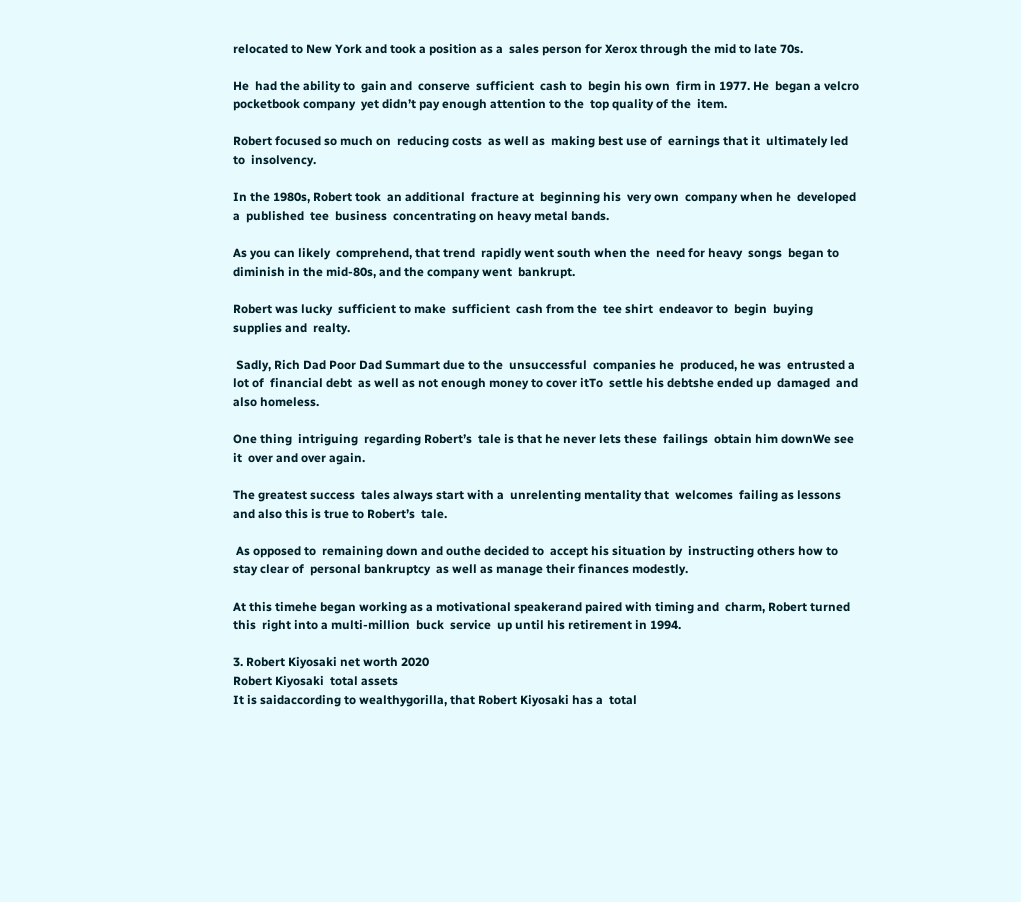relocated to New York and took a position as a  sales person for Xerox through the mid to late 70s.

He  had the ability to  gain and  conserve  sufficient  cash to  begin his own  firm in 1977. He  began a velcro  pocketbook company  yet didn’t pay enough attention to the  top quality of the  item.

Robert focused so much on  reducing costs  as well as  making best use of  earnings that it  ultimately led to  insolvency.

In the 1980s, Robert took  an additional  fracture at  beginning his  very own  company when he  developed a  published  tee  business  concentrating on heavy metal bands.

As you can likely  comprehend, that trend  rapidly went south when the  need for heavy  songs  began to  diminish in the mid-80s, and the company went  bankrupt.

Robert was lucky  sufficient to make  sufficient  cash from the  tee shirt  endeavor to  begin  buying  supplies and  realty.

 Sadly, Rich Dad Poor Dad Summart due to the  unsuccessful  companies he  produced, he was  entrusted a lot of  financial debt  as well as not enough money to cover itTo  settle his debtshe ended up  damaged  and also homeless.

One thing  intriguing  regarding Robert’s  tale is that he never lets these  failings  obtain him downWe see it  over and over again.

The greatest success  tales always start with a  unrelenting mentality that  welcomes  failing as lessons and also this is true to Robert’s  tale.

 As opposed to  remaining down and outhe decided to  accept his situation by  instructing others how to  stay clear of  personal bankruptcy  as well as manage their finances modestly.

At this timehe began working as a motivational speakerand paired with timing and  charm, Robert turned this  right into a multi-million  buck  service  up until his retirement in 1994.

3. Robert Kiyosaki net worth 2020
Robert Kiyosaki  total assets
It is saidaccording to wealthygorilla, that Robert Kiyosaki has a  total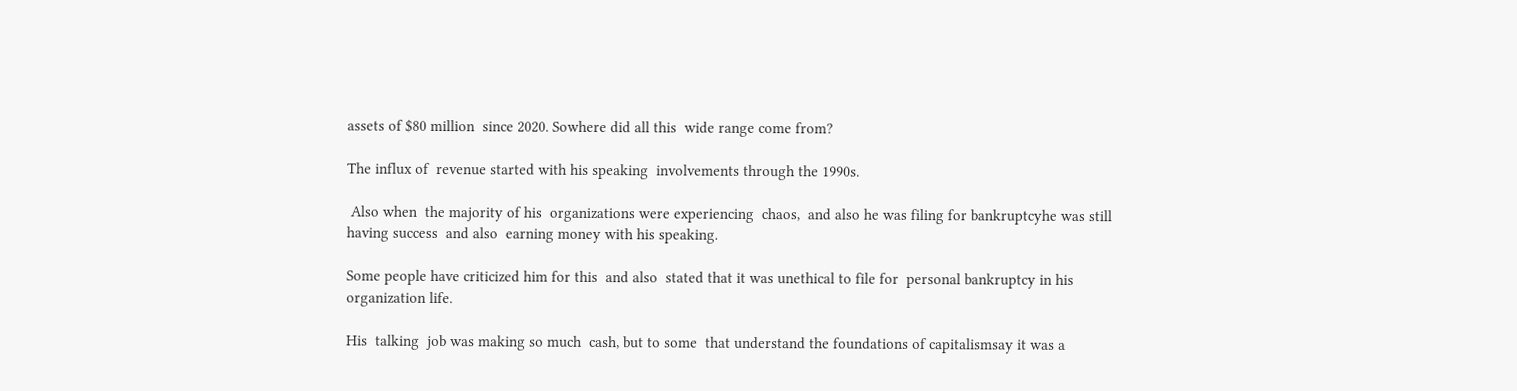assets of $80 million  since 2020. Sowhere did all this  wide range come from?

The influx of  revenue started with his speaking  involvements through the 1990s.

 Also when  the majority of his  organizations were experiencing  chaos,  and also he was filing for bankruptcyhe was still having success  and also  earning money with his speaking.

Some people have criticized him for this  and also  stated that it was unethical to file for  personal bankruptcy in his  organization life.

His  talking  job was making so much  cash, but to some  that understand the foundations of capitalismsay it was a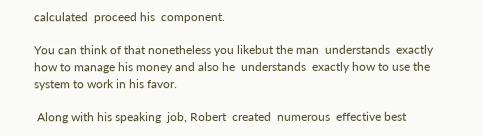calculated  proceed his  component.

You can think of that nonetheless you likebut the man  understands  exactly how to manage his money and also he  understands  exactly how to use the system to work in his favor.

 Along with his speaking  job, Robert  created  numerous  effective best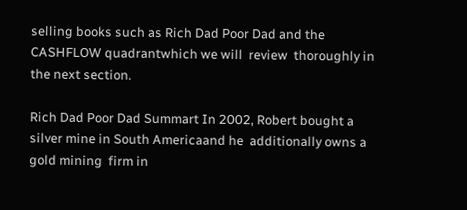selling books such as Rich Dad Poor Dad and the CASHFLOW quadrantwhich we will  review  thoroughly in the next section.

Rich Dad Poor Dad Summart In 2002, Robert bought a silver mine in South Americaand he  additionally owns a gold mining  firm in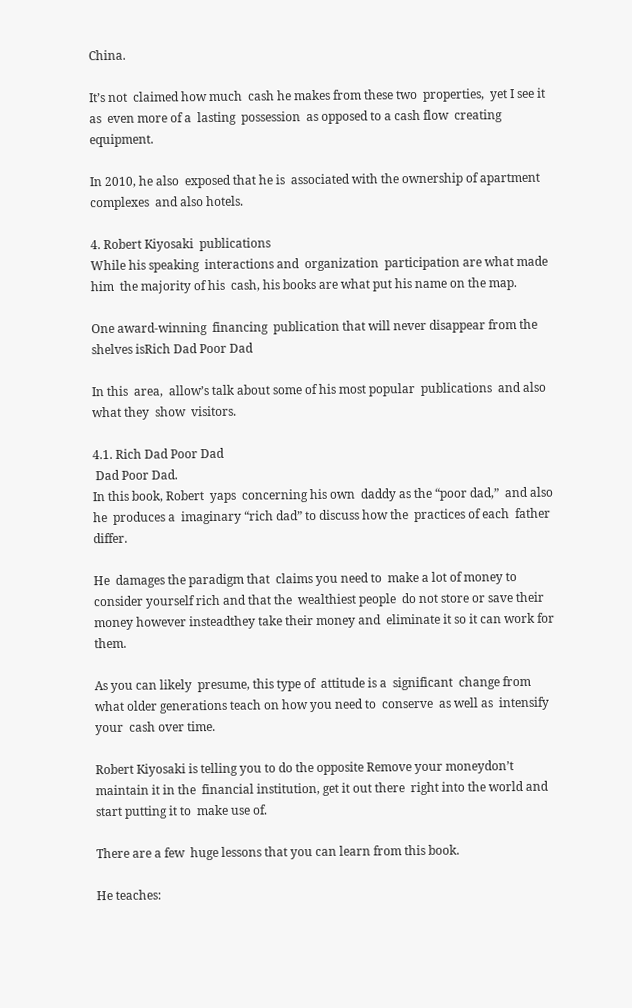China.

It’s not  claimed how much  cash he makes from these two  properties,  yet I see it as  even more of a  lasting  possession  as opposed to a cash flow  creating  equipment.

In 2010, he also  exposed that he is  associated with the ownership of apartment complexes  and also hotels.

4. Robert Kiyosaki  publications
While his speaking  interactions and  organization  participation are what made him  the majority of his  cash, his books are what put his name on the map.

One award-winning  financing  publication that will never disappear from the shelves isRich Dad Poor Dad

In this  area,  allow’s talk about some of his most popular  publications  and also what they  show  visitors.

4.1. Rich Dad Poor Dad
 Dad Poor Dad.
In this book, Robert  yaps  concerning his own  daddy as the “poor dad,”  and also he  produces a  imaginary “rich dad” to discuss how the  practices of each  father differ.

He  damages the paradigm that  claims you need to  make a lot of money to consider yourself rich and that the  wealthiest people  do not store or save their money however insteadthey take their money and  eliminate it so it can work for them.

As you can likely  presume, this type of  attitude is a  significant  change from what older generations teach on how you need to  conserve  as well as  intensify your  cash over time.

Robert Kiyosaki is telling you to do the opposite Remove your moneydon’t  maintain it in the  financial institution, get it out there  right into the world and start putting it to  make use of.

There are a few  huge lessons that you can learn from this book.

He teaches: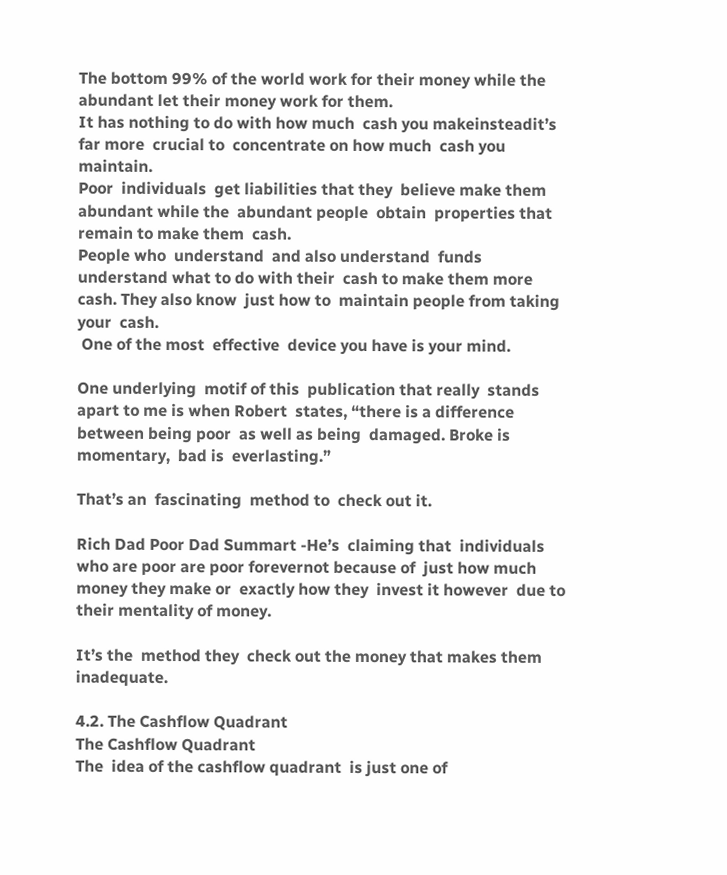The bottom 99% of the world work for their money while the  abundant let their money work for them.
It has nothing to do with how much  cash you makeinsteadit’s  far more  crucial to  concentrate on how much  cash you  maintain.
Poor  individuals  get liabilities that they  believe make them  abundant while the  abundant people  obtain  properties that  remain to make them  cash.
People who  understand  and also understand  funds  understand what to do with their  cash to make them more  cash. They also know  just how to  maintain people from taking your  cash.
 One of the most  effective  device you have is your mind.

One underlying  motif of this  publication that really  stands apart to me is when Robert  states, “there is a difference between being poor  as well as being  damaged. Broke is  momentary,  bad is  everlasting.”

That’s an  fascinating  method to  check out it.

Rich Dad Poor Dad Summart -He’s  claiming that  individuals who are poor are poor forevernot because of  just how much money they make or  exactly how they  invest it however  due to their mentality of money.

It’s the  method they  check out the money that makes them  inadequate.

4.2. The Cashflow Quadrant
The Cashflow Quadrant
The  idea of the cashflow quadrant  is just one of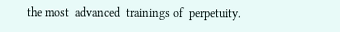the most  advanced  trainings of  perpetuity.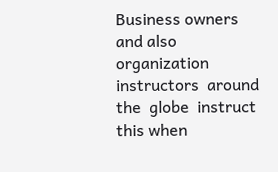Business owners  and also  organization  instructors  around the  globe  instruct this when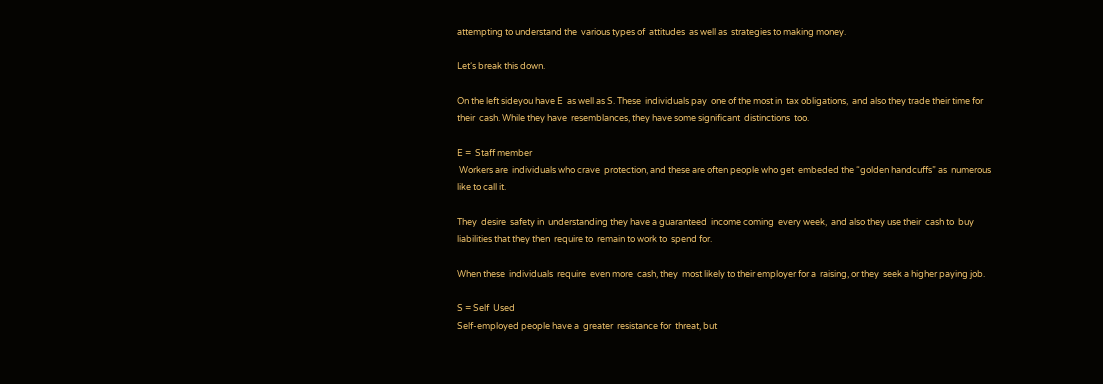attempting to understand the  various types of  attitudes  as well as  strategies to making money.

Let‘s break this down.

On the left sideyou have E  as well as S. These  individuals pay  one of the most in  tax obligations,  and also they trade their time for their  cash. While they have  resemblances, they have some significant  distinctions  too.

E =  Staff member
 Workers are  individuals who crave  protection, and these are often people who get  embeded the “golden handcuffs” as  numerous like to call it.

They  desire  safety in  understanding they have a guaranteed  income coming  every week,  and also they use their  cash to  buy liabilities that they then  require to  remain to work to  spend for.

When these  individuals  require  even more  cash, they  most likely to their employer for a  raising, or they  seek a higher paying job.

S = Self  Used
Self-employed people have a  greater  resistance for  threat, but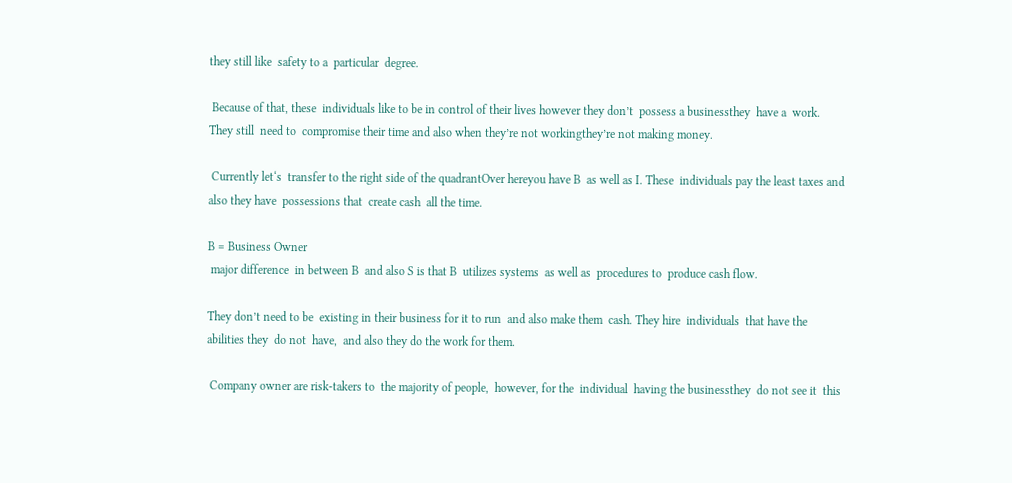they still like  safety to a  particular  degree.

 Because of that, these  individuals like to be in control of their lives however they don’t  possess a businessthey  have a  work. They still  need to  compromise their time and also when they’re not workingthey’re not making money.

 Currently let‘s  transfer to the right side of the quadrantOver hereyou have B  as well as I. These  individuals pay the least taxes and also they have  possessions that  create cash  all the time.

B = Business Owner
 major difference  in between B  and also S is that B  utilizes systems  as well as  procedures to  produce cash flow.

They don’t need to be  existing in their business for it to run  and also make them  cash. They hire  individuals  that have the  abilities they  do not  have,  and also they do the work for them.

 Company owner are risk-takers to  the majority of people,  however, for the  individual  having the businessthey  do not see it  this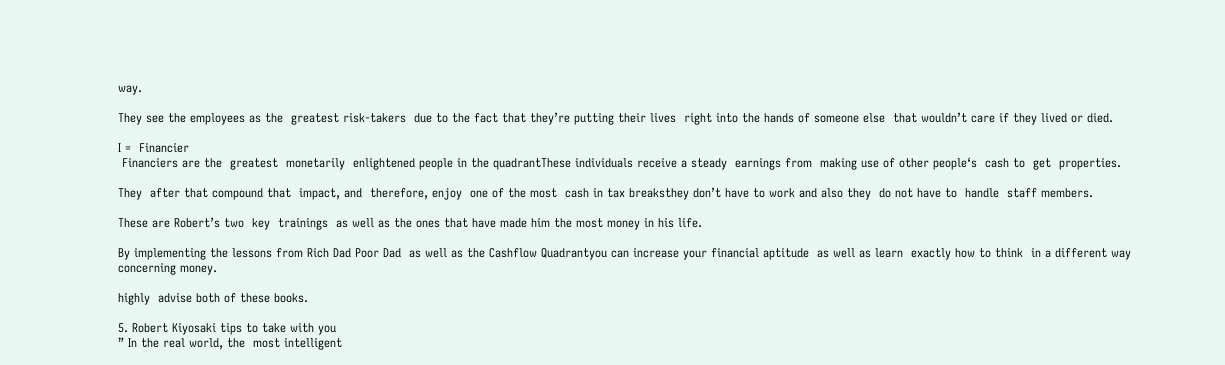way.

They see the employees as the  greatest risk-takers  due to the fact that they’re putting their lives  right into the hands of someone else  that wouldn’t care if they lived or died.

I =  Financier
 Financiers are the  greatest  monetarily  enlightened people in the quadrantThese individuals receive a steady  earnings from  making use of other people‘s  cash to  get  properties.

They  after that compound that  impact, and  therefore, enjoy  one of the most  cash in tax breaksthey don’t have to work and also they  do not have to  handle  staff members.

These are Robert’s two  key  trainings  as well as the ones that have made him the most money in his life.

By implementing the lessons from Rich Dad Poor Dad  as well as the Cashflow Quadrantyou can increase your financial aptitude  as well as learn  exactly how to think  in a different way  concerning money.

highly  advise both of these books.

5. Robert Kiyosaki tips to take with you
” In the real world, the  most intelligent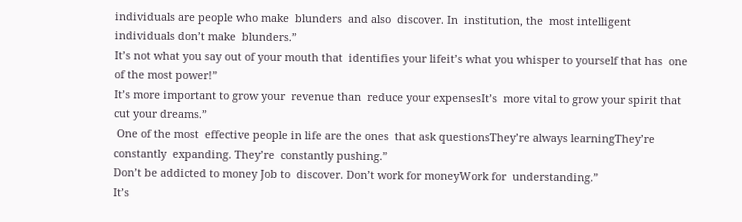individuals are people who make  blunders  and also  discover. In  institution, the  most intelligent  individuals don’t make  blunders.”
It’s not what you say out of your mouth that  identifies your lifeit’s what you whisper to yourself that has  one of the most power!”
It’s more important to grow your  revenue than  reduce your expensesIt’s  more vital to grow your spirit that cut your dreams.”
 One of the most  effective people in life are the ones  that ask questionsThey’re always learningThey’re  constantly  expanding. They’re  constantly pushing.”
Don’t be addicted to money Job to  discover. Don’t work for moneyWork for  understanding.”
It’s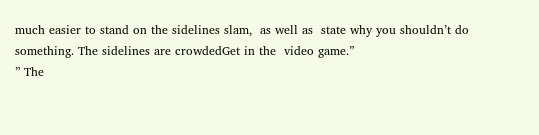much easier to stand on the sidelines slam,  as well as  state why you shouldn’t do something. The sidelines are crowdedGet in the  video game.”
” The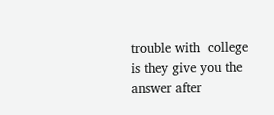trouble with  college is they give you the answer after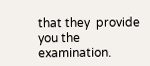that they  provide you the  examination.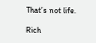That’s not life.

Rich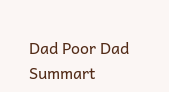Dad Poor Dad Summart